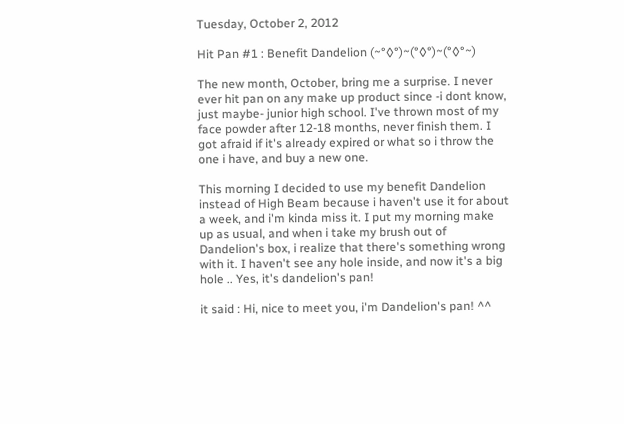Tuesday, October 2, 2012

Hit Pan #1 : Benefit Dandelion (~°◊°)~(°◊°)~(°◊°~)

The new month, October, bring me a surprise. I never ever hit pan on any make up product since -i dont know, just maybe- junior high school. I've thrown most of my face powder after 12-18 months, never finish them. I got afraid if it's already expired or what so i throw the one i have, and buy a new one.

This morning I decided to use my benefit Dandelion instead of High Beam because i haven't use it for about a week, and i'm kinda miss it. I put my morning make up as usual, and when i take my brush out of Dandelion's box, i realize that there's something wrong with it. I haven't see any hole inside, and now it's a big hole .. Yes, it's dandelion's pan!

it said : Hi, nice to meet you, i'm Dandelion's pan! ^^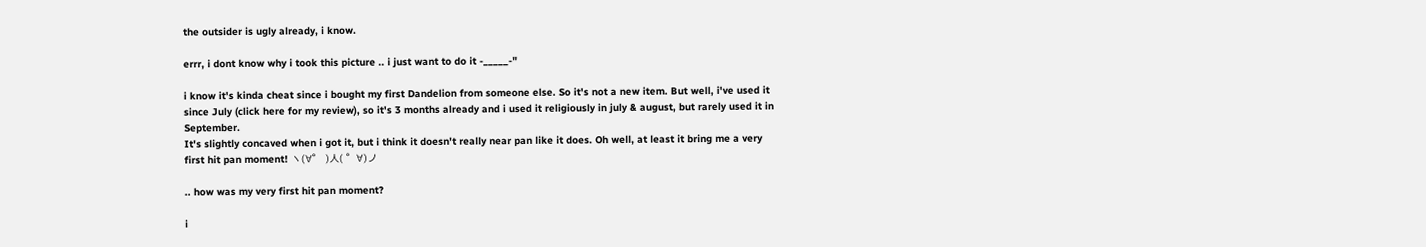the outsider is ugly already, i know.

errr, i dont know why i took this picture .. i just want to do it -_____-"

i know it's kinda cheat since i bought my first Dandelion from someone else. So it's not a new item. But well, i've used it since July (click here for my review), so it's 3 months already and i used it religiously in july & august, but rarely used it in September.
It's slightly concaved when i got it, but i think it doesn't really near pan like it does. Oh well, at least it bring me a very first hit pan moment! ヽ(∀゜ )人( ゜∀)ノ

.. how was my very first hit pan moment?

i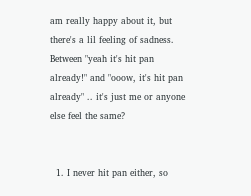am really happy about it, but there's a lil feeling of sadness. Between "yeah it's hit pan already!" and "ooow, it's hit pan already" .. it's just me or anyone else feel the same?


  1. I never hit pan either, so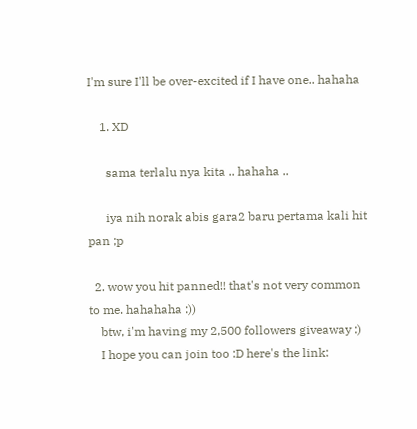I'm sure I'll be over-excited if I have one.. hahaha

    1. XD

      sama terlalu nya kita .. hahaha ..

      iya nih norak abis gara2 baru pertama kali hit pan ;p

  2. wow you hit panned!! that's not very common to me. hahahaha :))
    btw, i'm having my 2,500 followers giveaway :)
    I hope you can join too :D here's the link: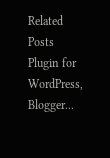Related Posts Plugin for WordPress, Blogger...